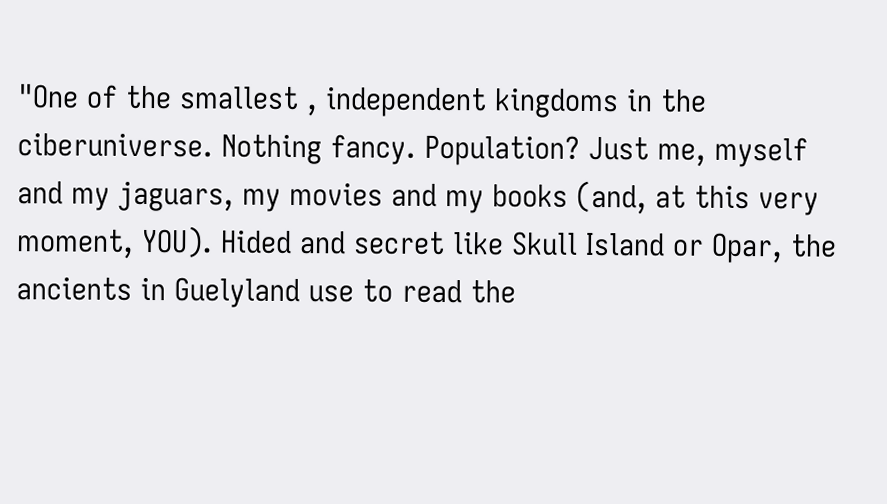"One of the smallest , independent kingdoms in the ciberuniverse. Nothing fancy. Population? Just me, myself and my jaguars, my movies and my books (and, at this very moment, YOU). Hided and secret like Skull Island or Opar, the ancients in Guelyland use to read the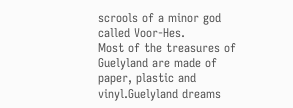scrools of a minor god called Voor-Hes.
Most of the treasures of Guelyland are made of paper, plastic and vinyl.Guelyland dreams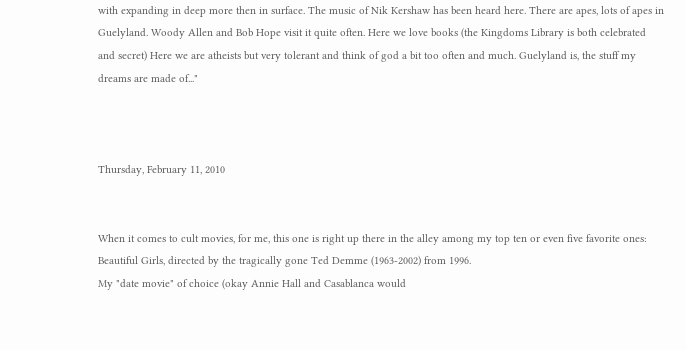with expanding in deep more then in surface. The music of Nik Kershaw has been heard here. There are apes, lots of apes in Guelyland. Woody Allen and Bob Hope visit it quite often. Here we love books (the Kingdoms Library is both celebrated and secret) Here we are atheists but very tolerant and think of god a bit too often and much. Guelyland is, the stuff my dreams are made of..."



Thursday, February 11, 2010


When it comes to cult movies, for me, this one is right up there in the alley among my top ten or even five favorite ones: Beautiful Girls, directed by the tragically gone Ted Demme (1963-2002) from 1996.
My "date movie" of choice (okay Annie Hall and Casablanca would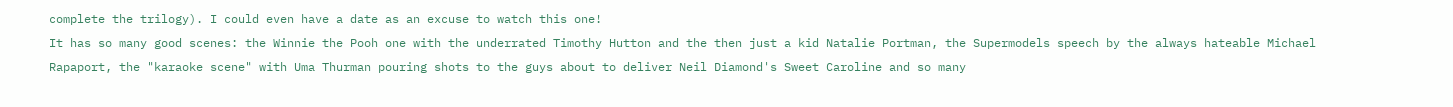complete the trilogy). I could even have a date as an excuse to watch this one!
It has so many good scenes: the Winnie the Pooh one with the underrated Timothy Hutton and the then just a kid Natalie Portman, the Supermodels speech by the always hateable Michael Rapaport, the "karaoke scene" with Uma Thurman pouring shots to the guys about to deliver Neil Diamond's Sweet Caroline and so many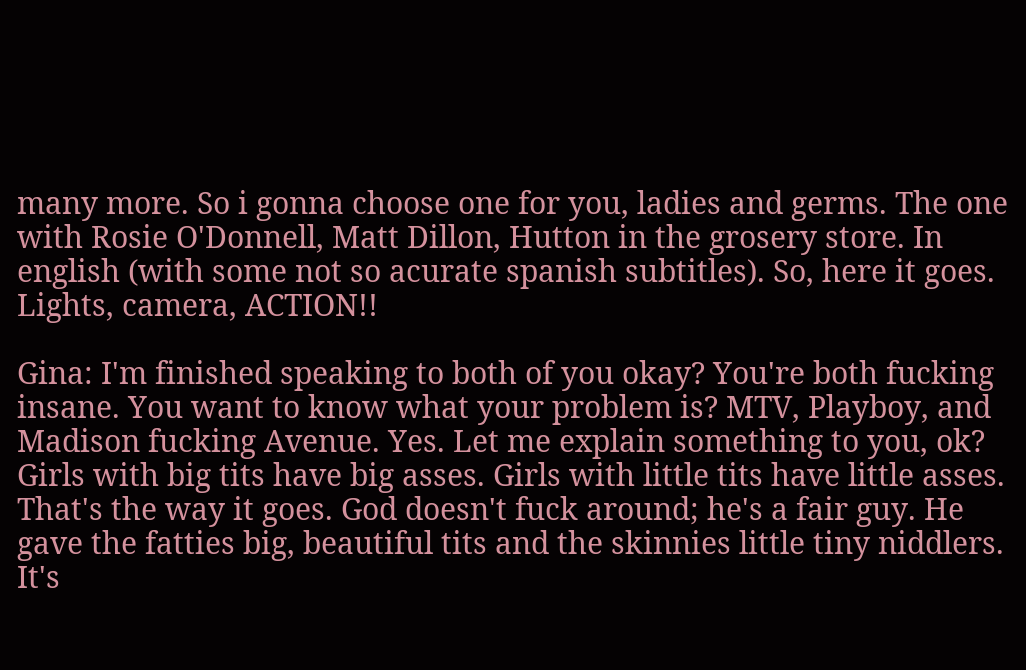many more. So i gonna choose one for you, ladies and germs. The one with Rosie O'Donnell, Matt Dillon, Hutton in the grosery store. In english (with some not so acurate spanish subtitles). So, here it goes. Lights, camera, ACTION!!

Gina: I'm finished speaking to both of you okay? You're both fucking insane. You want to know what your problem is? MTV, Playboy, and Madison fucking Avenue. Yes. Let me explain something to you, ok? Girls with big tits have big asses. Girls with little tits have little asses. That's the way it goes. God doesn't fuck around; he's a fair guy. He gave the fatties big, beautiful tits and the skinnies little tiny niddlers. It's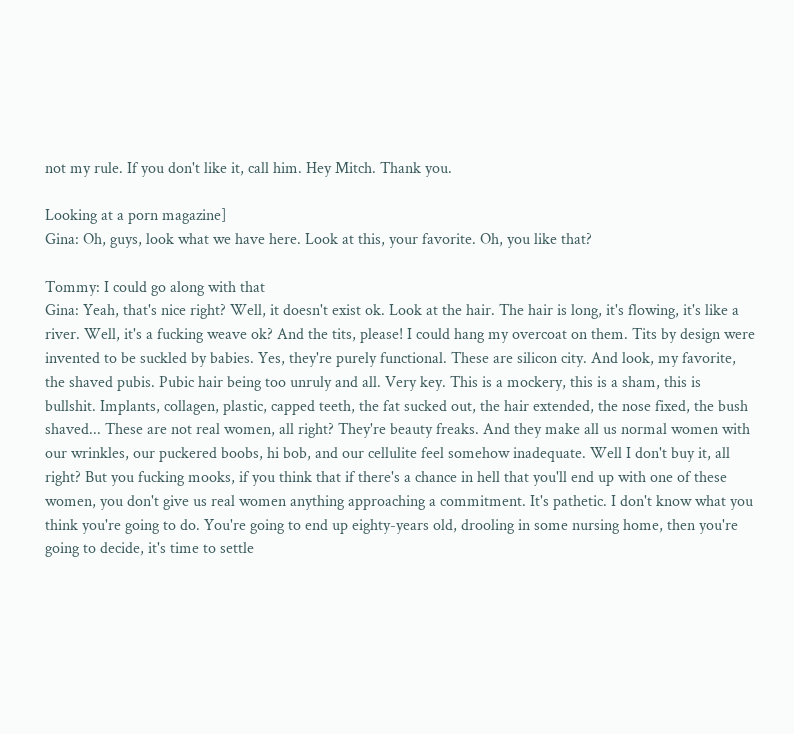not my rule. If you don't like it, call him. Hey Mitch. Thank you.

Looking at a porn magazine]
Gina: Oh, guys, look what we have here. Look at this, your favorite. Oh, you like that?

Tommy: I could go along with that
Gina: Yeah, that's nice right? Well, it doesn't exist ok. Look at the hair. The hair is long, it's flowing, it's like a river. Well, it's a fucking weave ok? And the tits, please! I could hang my overcoat on them. Tits by design were invented to be suckled by babies. Yes, they're purely functional. These are silicon city. And look, my favorite, the shaved pubis. Pubic hair being too unruly and all. Very key. This is a mockery, this is a sham, this is bullshit. Implants, collagen, plastic, capped teeth, the fat sucked out, the hair extended, the nose fixed, the bush shaved... These are not real women, all right? They're beauty freaks. And they make all us normal women with our wrinkles, our puckered boobs, hi bob, and our cellulite feel somehow inadequate. Well I don't buy it, all right? But you fucking mooks, if you think that if there's a chance in hell that you'll end up with one of these women, you don't give us real women anything approaching a commitment. It's pathetic. I don't know what you think you're going to do. You're going to end up eighty-years old, drooling in some nursing home, then you're going to decide, it's time to settle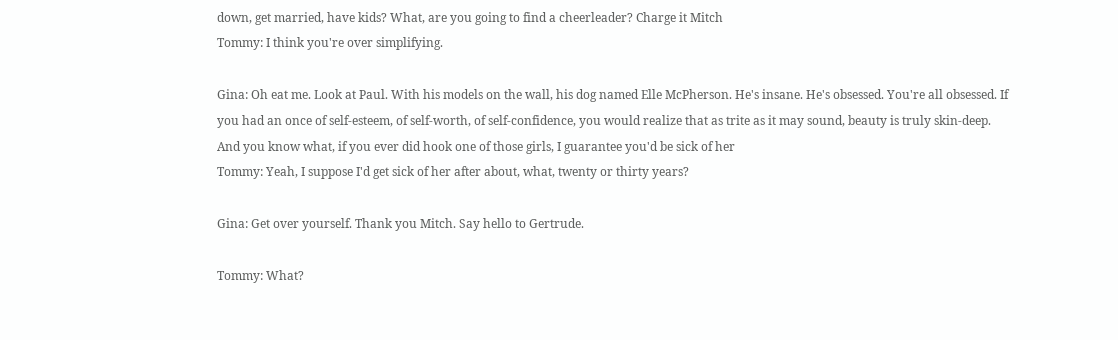down, get married, have kids? What, are you going to find a cheerleader? Charge it Mitch
Tommy: I think you're over simplifying.

Gina: Oh eat me. Look at Paul. With his models on the wall, his dog named Elle McPherson. He's insane. He's obsessed. You're all obsessed. If you had an once of self-esteem, of self-worth, of self-confidence, you would realize that as trite as it may sound, beauty is truly skin-deep. And you know what, if you ever did hook one of those girls, I guarantee you'd be sick of her
Tommy: Yeah, I suppose I'd get sick of her after about, what, twenty or thirty years?

Gina: Get over yourself. Thank you Mitch. Say hello to Gertrude.

Tommy: What?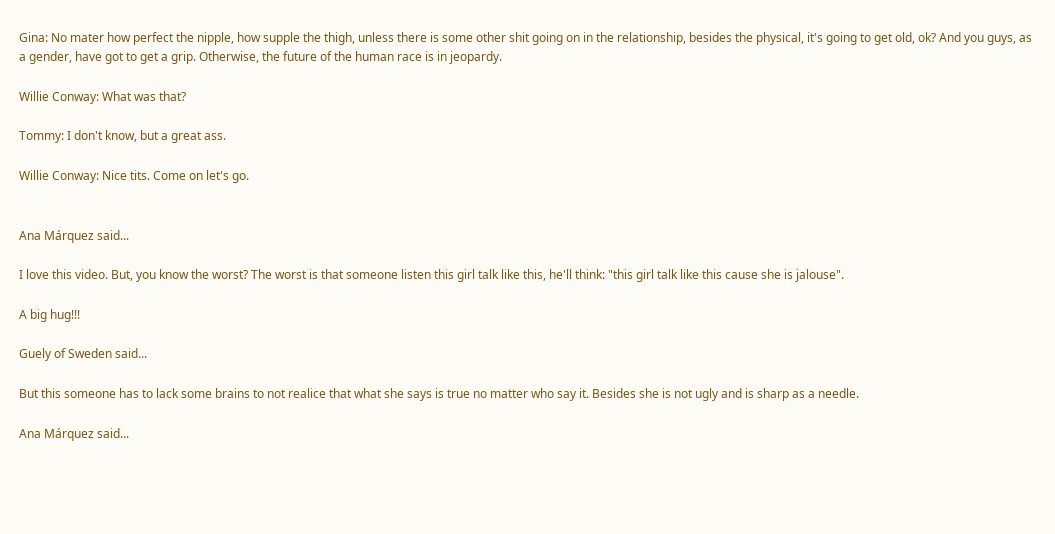Gina: No mater how perfect the nipple, how supple the thigh, unless there is some other shit going on in the relationship, besides the physical, it's going to get old, ok? And you guys, as a gender, have got to get a grip. Otherwise, the future of the human race is in jeopardy.

Willie Conway: What was that?

Tommy: I don't know, but a great ass.

Willie Conway: Nice tits. Come on let's go.


Ana Márquez said...

I love this video. But, you know the worst? The worst is that someone listen this girl talk like this, he'll think: "this girl talk like this cause she is jalouse".

A big hug!!!

Guely of Sweden said...

But this someone has to lack some brains to not realice that what she says is true no matter who say it. Besides she is not ugly and is sharp as a needle.

Ana Márquez said...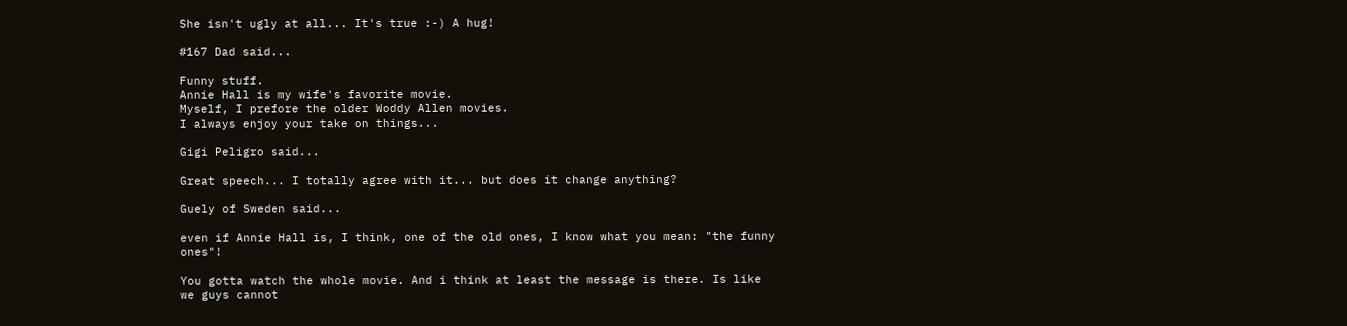She isn't ugly at all... It's true :-) A hug!

#167 Dad said...

Funny stuff.
Annie Hall is my wife's favorite movie.
Myself, I prefore the older Woddy Allen movies.
I always enjoy your take on things...

Gigi Peligro said...

Great speech... I totally agree with it... but does it change anything?

Guely of Sweden said...

even if Annie Hall is, I think, one of the old ones, I know what you mean: "the funny ones"!

You gotta watch the whole movie. And i think at least the message is there. Is like we guys cannot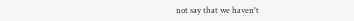not say that we haven't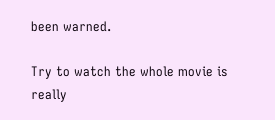been warned.

Try to watch the whole movie is really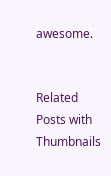awesome.


Related Posts with Thumbnails